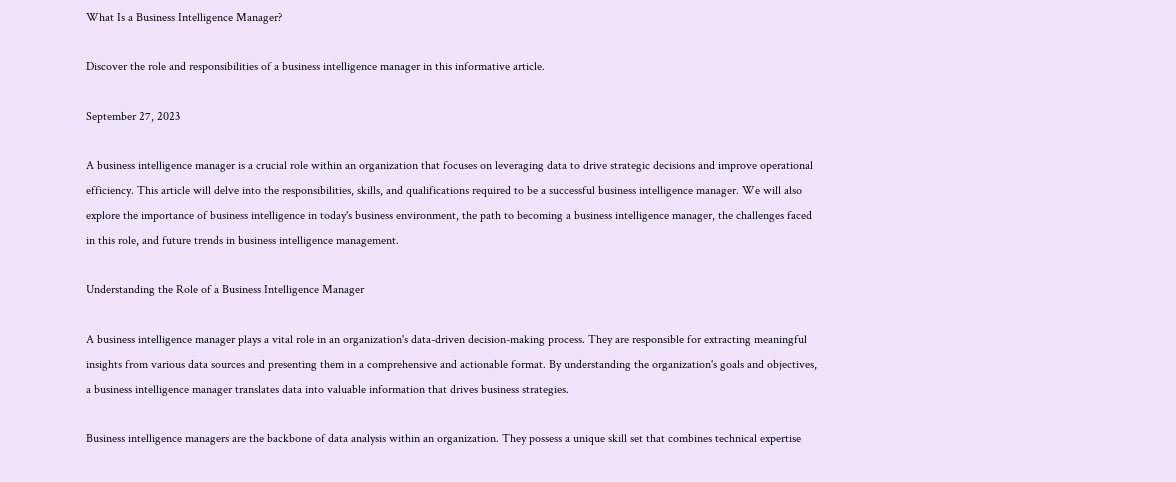What Is a Business Intelligence Manager?

Discover the role and responsibilities of a business intelligence manager in this informative article.

September 27, 2023

A business intelligence manager is a crucial role within an organization that focuses on leveraging data to drive strategic decisions and improve operational efficiency. This article will delve into the responsibilities, skills, and qualifications required to be a successful business intelligence manager. We will also explore the importance of business intelligence in today's business environment, the path to becoming a business intelligence manager, the challenges faced in this role, and future trends in business intelligence management.

Understanding the Role of a Business Intelligence Manager

A business intelligence manager plays a vital role in an organization's data-driven decision-making process. They are responsible for extracting meaningful insights from various data sources and presenting them in a comprehensive and actionable format. By understanding the organization's goals and objectives, a business intelligence manager translates data into valuable information that drives business strategies.

Business intelligence managers are the backbone of data analysis within an organization. They possess a unique skill set that combines technical expertise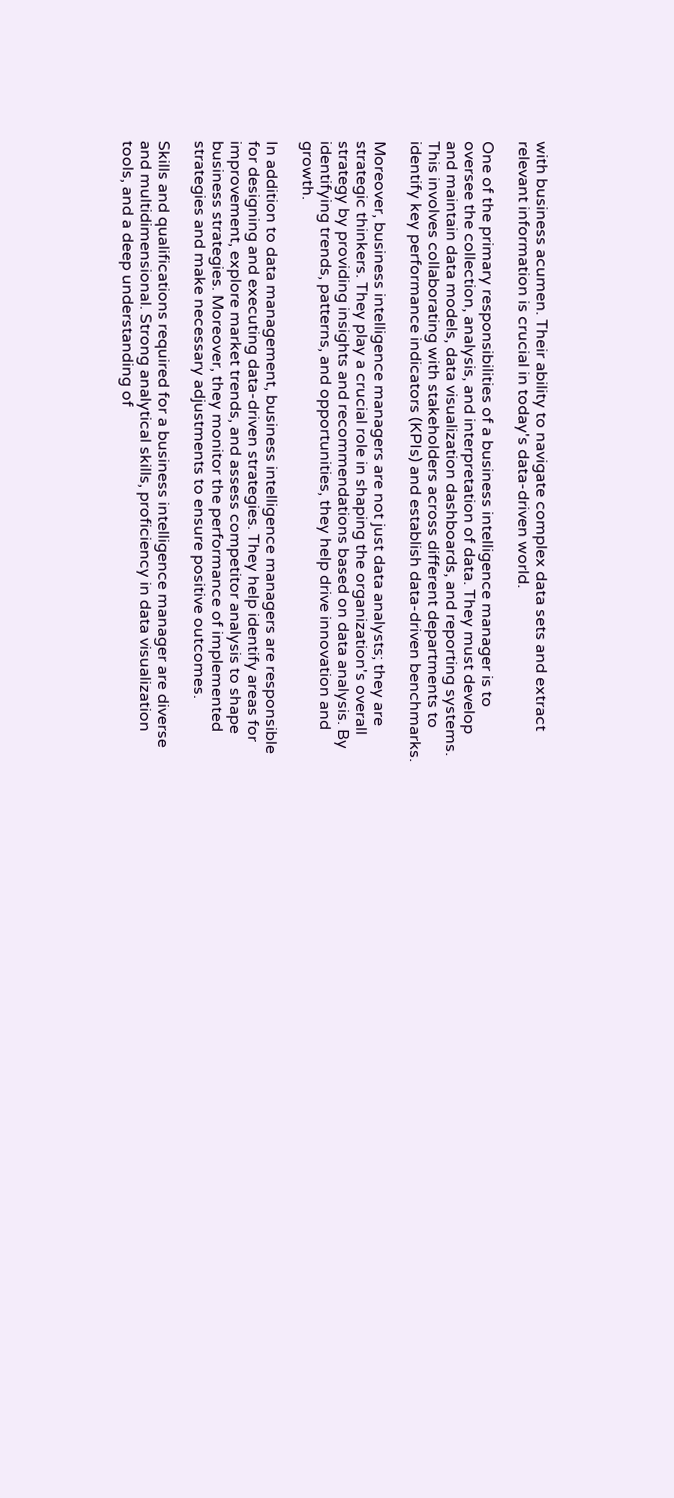with business acumen. Their ability to navigate complex data sets and extract relevant information is crucial in today's data-driven world.

One of the primary responsibilities of a business intelligence manager is to oversee the collection, analysis, and interpretation of data. They must develop and maintain data models, data visualization dashboards, and reporting systems. This involves collaborating with stakeholders across different departments to identify key performance indicators (KPIs) and establish data-driven benchmarks.

Moreover, business intelligence managers are not just data analysts; they are strategic thinkers. They play a crucial role in shaping the organization's overall strategy by providing insights and recommendations based on data analysis. By identifying trends, patterns, and opportunities, they help drive innovation and growth.

In addition to data management, business intelligence managers are responsible for designing and executing data-driven strategies. They help identify areas for improvement, explore market trends, and assess competitor analysis to shape business strategies. Moreover, they monitor the performance of implemented strategies and make necessary adjustments to ensure positive outcomes.

Skills and qualifications required for a business intelligence manager are diverse and multidimensional. Strong analytical skills, proficiency in data visualization tools, and a deep understanding of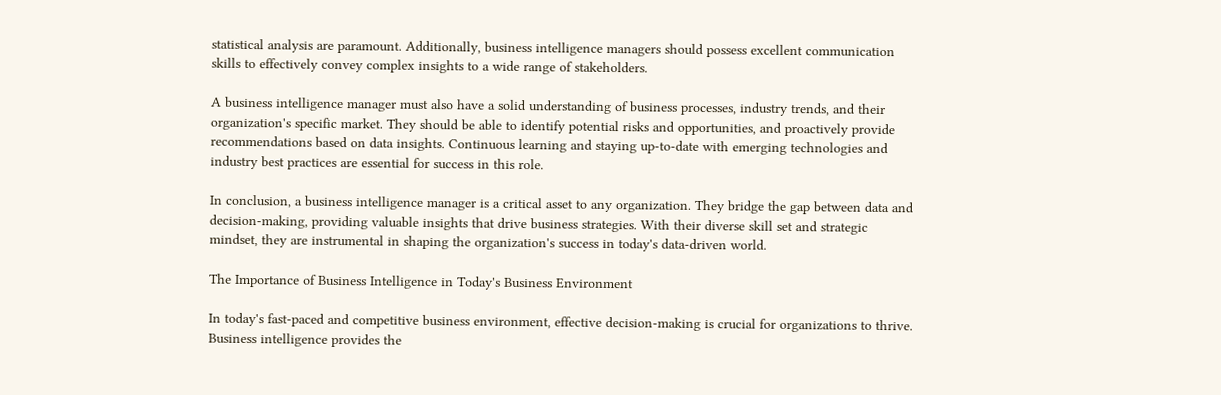statistical analysis are paramount. Additionally, business intelligence managers should possess excellent communication skills to effectively convey complex insights to a wide range of stakeholders.

A business intelligence manager must also have a solid understanding of business processes, industry trends, and their organization's specific market. They should be able to identify potential risks and opportunities, and proactively provide recommendations based on data insights. Continuous learning and staying up-to-date with emerging technologies and industry best practices are essential for success in this role.

In conclusion, a business intelligence manager is a critical asset to any organization. They bridge the gap between data and decision-making, providing valuable insights that drive business strategies. With their diverse skill set and strategic mindset, they are instrumental in shaping the organization's success in today's data-driven world.

The Importance of Business Intelligence in Today's Business Environment

In today's fast-paced and competitive business environment, effective decision-making is crucial for organizations to thrive. Business intelligence provides the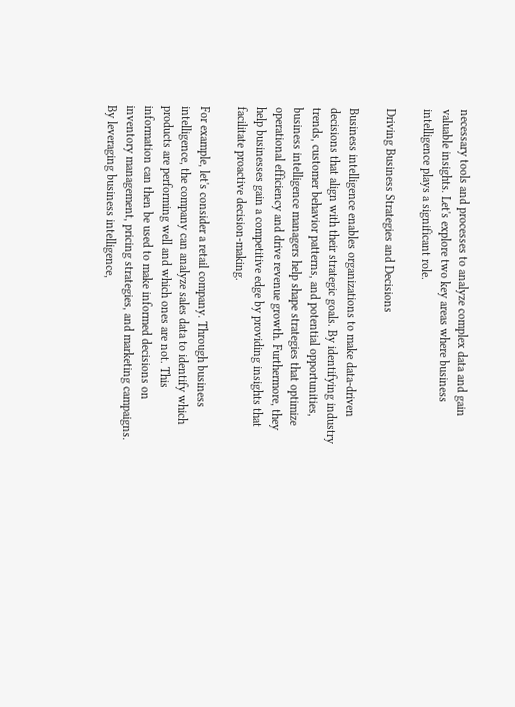necessary tools and processes to analyze complex data and gain valuable insights. Let's explore two key areas where business intelligence plays a significant role.

Driving Business Strategies and Decisions

Business intelligence enables organizations to make data-driven decisions that align with their strategic goals. By identifying industry trends, customer behavior patterns, and potential opportunities, business intelligence managers help shape strategies that optimize operational efficiency and drive revenue growth. Furthermore, they help businesses gain a competitive edge by providing insights that facilitate proactive decision-making.

For example, let's consider a retail company. Through business intelligence, the company can analyze sales data to identify which products are performing well and which ones are not. This information can then be used to make informed decisions on inventory management, pricing strategies, and marketing campaigns. By leveraging business intelligence,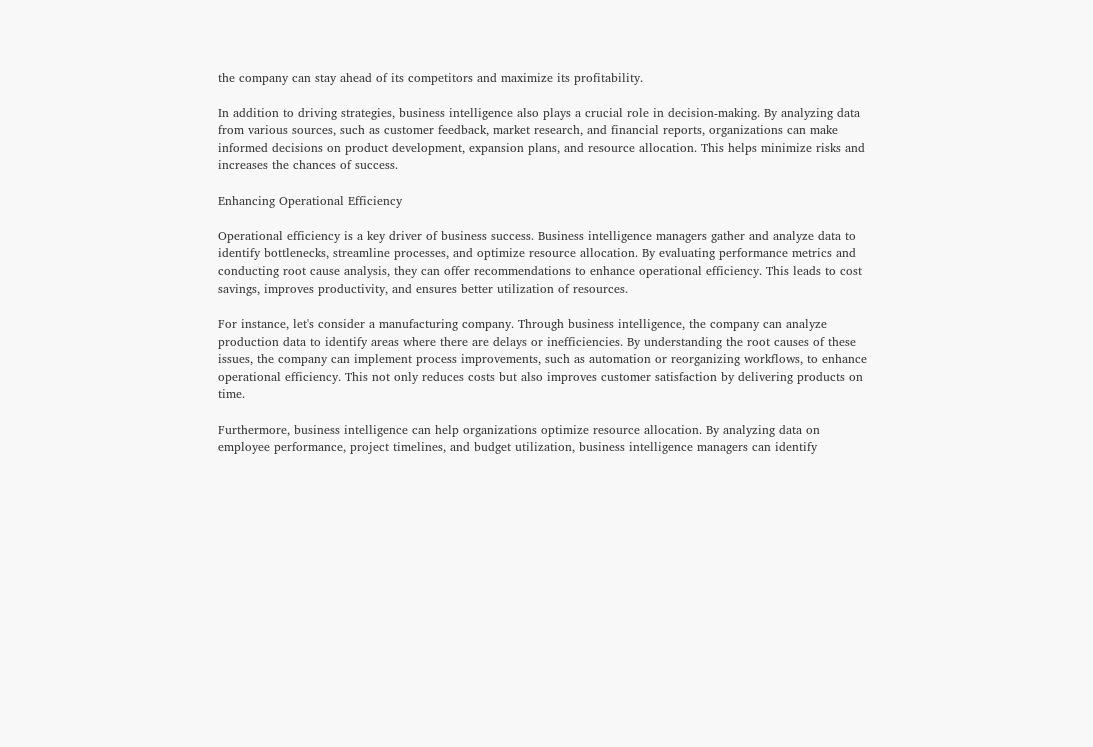the company can stay ahead of its competitors and maximize its profitability.

In addition to driving strategies, business intelligence also plays a crucial role in decision-making. By analyzing data from various sources, such as customer feedback, market research, and financial reports, organizations can make informed decisions on product development, expansion plans, and resource allocation. This helps minimize risks and increases the chances of success.

Enhancing Operational Efficiency

Operational efficiency is a key driver of business success. Business intelligence managers gather and analyze data to identify bottlenecks, streamline processes, and optimize resource allocation. By evaluating performance metrics and conducting root cause analysis, they can offer recommendations to enhance operational efficiency. This leads to cost savings, improves productivity, and ensures better utilization of resources.

For instance, let's consider a manufacturing company. Through business intelligence, the company can analyze production data to identify areas where there are delays or inefficiencies. By understanding the root causes of these issues, the company can implement process improvements, such as automation or reorganizing workflows, to enhance operational efficiency. This not only reduces costs but also improves customer satisfaction by delivering products on time.

Furthermore, business intelligence can help organizations optimize resource allocation. By analyzing data on employee performance, project timelines, and budget utilization, business intelligence managers can identify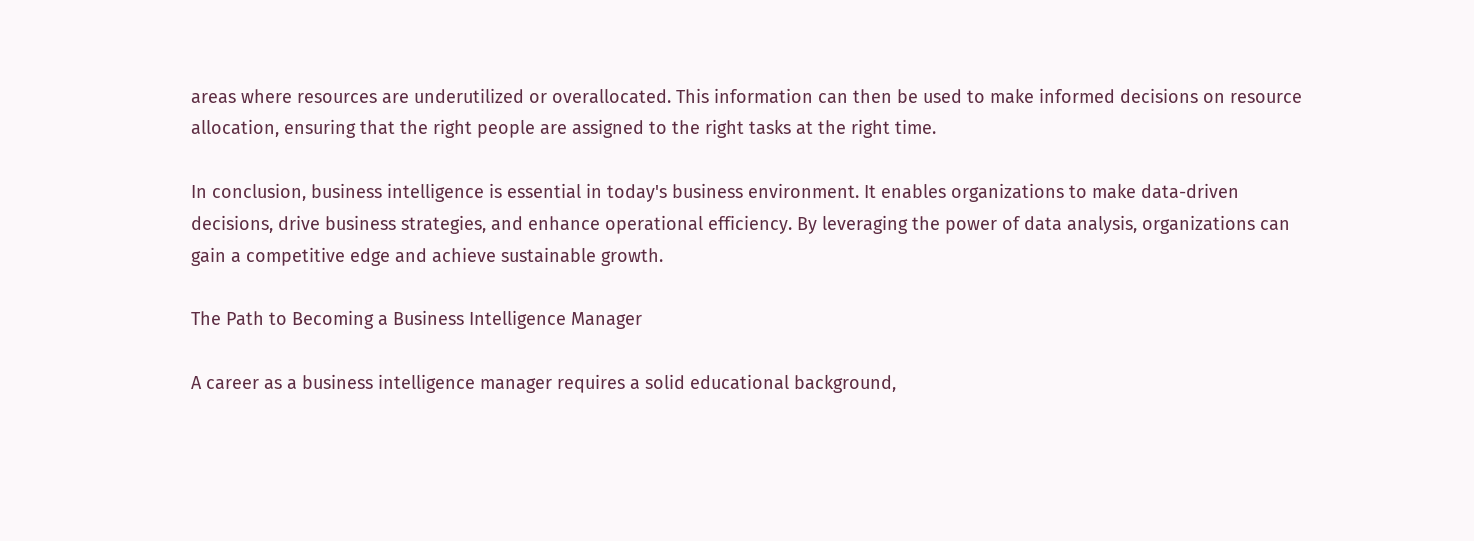areas where resources are underutilized or overallocated. This information can then be used to make informed decisions on resource allocation, ensuring that the right people are assigned to the right tasks at the right time.

In conclusion, business intelligence is essential in today's business environment. It enables organizations to make data-driven decisions, drive business strategies, and enhance operational efficiency. By leveraging the power of data analysis, organizations can gain a competitive edge and achieve sustainable growth.

The Path to Becoming a Business Intelligence Manager

A career as a business intelligence manager requires a solid educational background,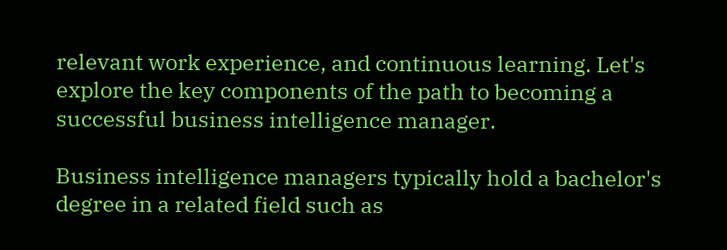relevant work experience, and continuous learning. Let's explore the key components of the path to becoming a successful business intelligence manager.

Business intelligence managers typically hold a bachelor's degree in a related field such as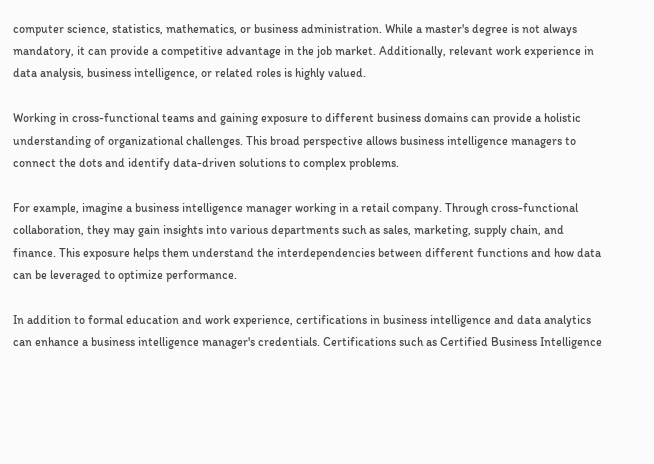computer science, statistics, mathematics, or business administration. While a master's degree is not always mandatory, it can provide a competitive advantage in the job market. Additionally, relevant work experience in data analysis, business intelligence, or related roles is highly valued.

Working in cross-functional teams and gaining exposure to different business domains can provide a holistic understanding of organizational challenges. This broad perspective allows business intelligence managers to connect the dots and identify data-driven solutions to complex problems.

For example, imagine a business intelligence manager working in a retail company. Through cross-functional collaboration, they may gain insights into various departments such as sales, marketing, supply chain, and finance. This exposure helps them understand the interdependencies between different functions and how data can be leveraged to optimize performance.

In addition to formal education and work experience, certifications in business intelligence and data analytics can enhance a business intelligence manager's credentials. Certifications such as Certified Business Intelligence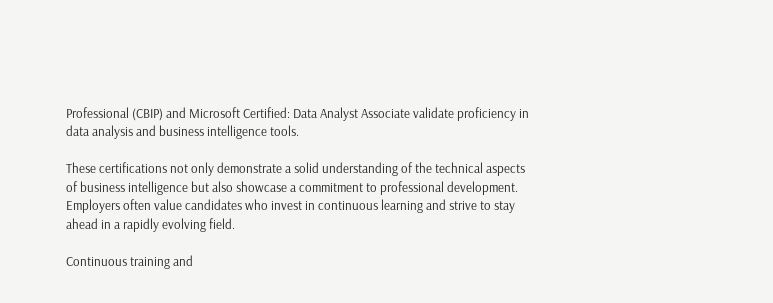Professional (CBIP) and Microsoft Certified: Data Analyst Associate validate proficiency in data analysis and business intelligence tools.

These certifications not only demonstrate a solid understanding of the technical aspects of business intelligence but also showcase a commitment to professional development. Employers often value candidates who invest in continuous learning and strive to stay ahead in a rapidly evolving field.

Continuous training and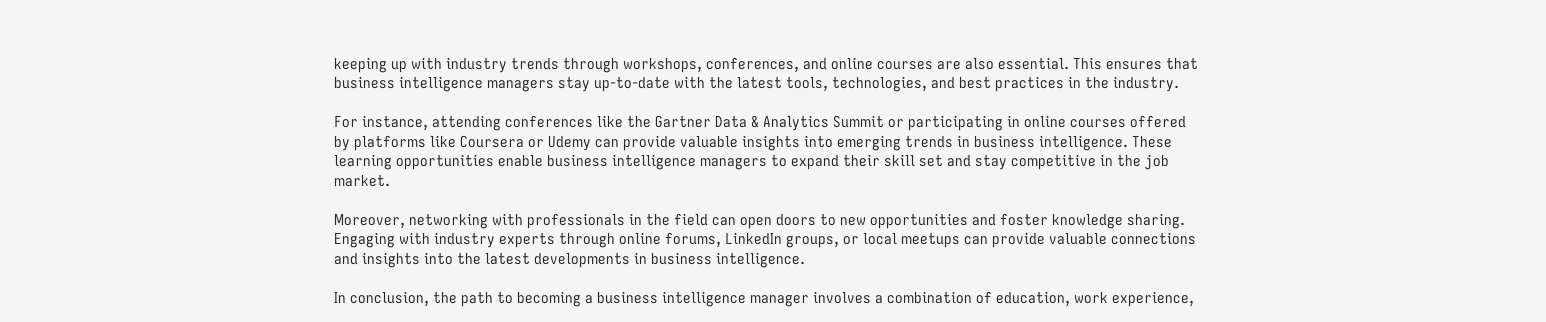keeping up with industry trends through workshops, conferences, and online courses are also essential. This ensures that business intelligence managers stay up-to-date with the latest tools, technologies, and best practices in the industry.

For instance, attending conferences like the Gartner Data & Analytics Summit or participating in online courses offered by platforms like Coursera or Udemy can provide valuable insights into emerging trends in business intelligence. These learning opportunities enable business intelligence managers to expand their skill set and stay competitive in the job market.

Moreover, networking with professionals in the field can open doors to new opportunities and foster knowledge sharing. Engaging with industry experts through online forums, LinkedIn groups, or local meetups can provide valuable connections and insights into the latest developments in business intelligence.

In conclusion, the path to becoming a business intelligence manager involves a combination of education, work experience,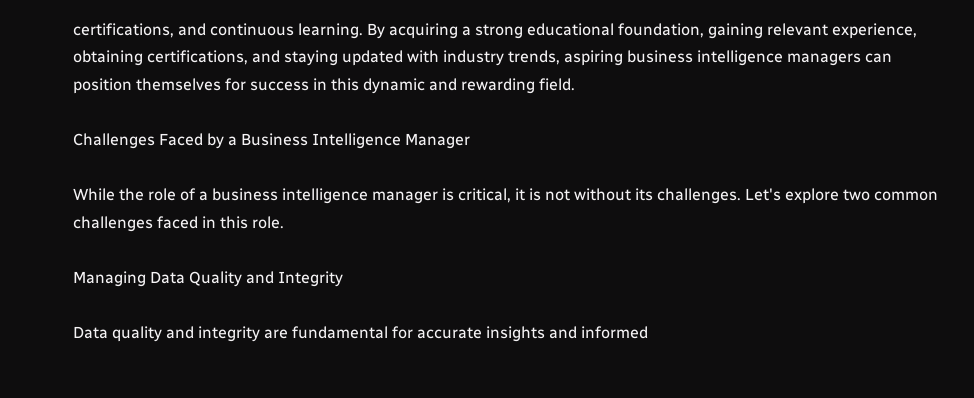certifications, and continuous learning. By acquiring a strong educational foundation, gaining relevant experience, obtaining certifications, and staying updated with industry trends, aspiring business intelligence managers can position themselves for success in this dynamic and rewarding field.

Challenges Faced by a Business Intelligence Manager

While the role of a business intelligence manager is critical, it is not without its challenges. Let's explore two common challenges faced in this role.

Managing Data Quality and Integrity

Data quality and integrity are fundamental for accurate insights and informed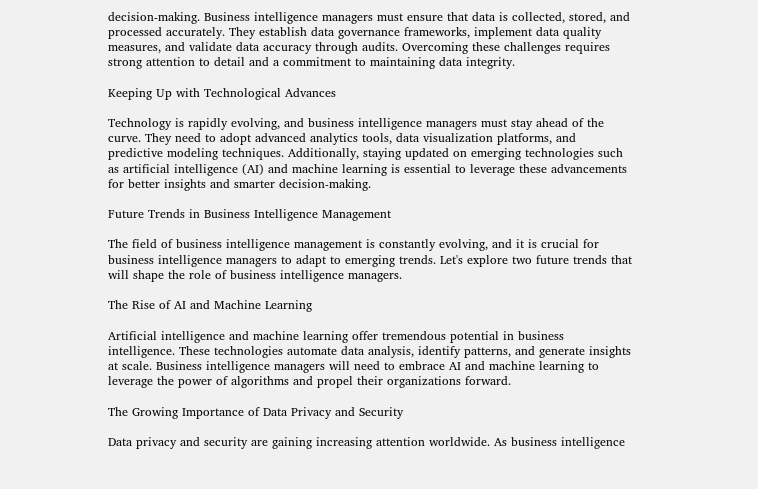decision-making. Business intelligence managers must ensure that data is collected, stored, and processed accurately. They establish data governance frameworks, implement data quality measures, and validate data accuracy through audits. Overcoming these challenges requires strong attention to detail and a commitment to maintaining data integrity.

Keeping Up with Technological Advances

Technology is rapidly evolving, and business intelligence managers must stay ahead of the curve. They need to adopt advanced analytics tools, data visualization platforms, and predictive modeling techniques. Additionally, staying updated on emerging technologies such as artificial intelligence (AI) and machine learning is essential to leverage these advancements for better insights and smarter decision-making.

Future Trends in Business Intelligence Management

The field of business intelligence management is constantly evolving, and it is crucial for business intelligence managers to adapt to emerging trends. Let's explore two future trends that will shape the role of business intelligence managers.

The Rise of AI and Machine Learning

Artificial intelligence and machine learning offer tremendous potential in business intelligence. These technologies automate data analysis, identify patterns, and generate insights at scale. Business intelligence managers will need to embrace AI and machine learning to leverage the power of algorithms and propel their organizations forward.

The Growing Importance of Data Privacy and Security

Data privacy and security are gaining increasing attention worldwide. As business intelligence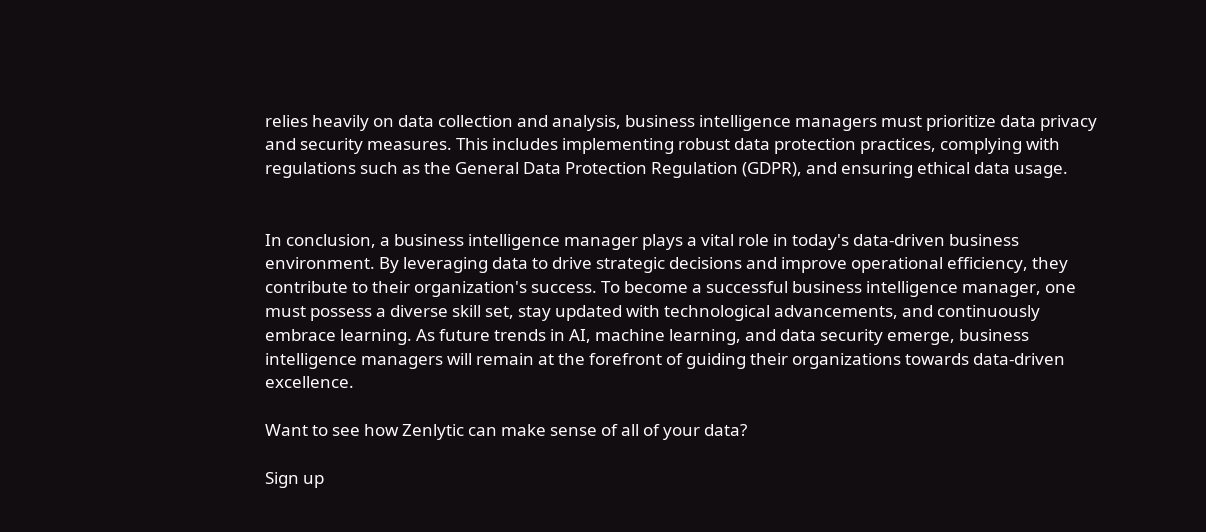relies heavily on data collection and analysis, business intelligence managers must prioritize data privacy and security measures. This includes implementing robust data protection practices, complying with regulations such as the General Data Protection Regulation (GDPR), and ensuring ethical data usage.


In conclusion, a business intelligence manager plays a vital role in today's data-driven business environment. By leveraging data to drive strategic decisions and improve operational efficiency, they contribute to their organization's success. To become a successful business intelligence manager, one must possess a diverse skill set, stay updated with technological advancements, and continuously embrace learning. As future trends in AI, machine learning, and data security emerge, business intelligence managers will remain at the forefront of guiding their organizations towards data-driven excellence.

Want to see how Zenlytic can make sense of all of your data?

Sign up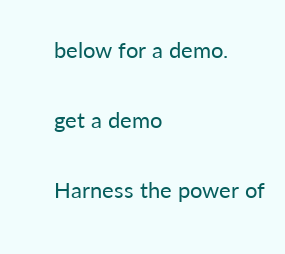below for a demo.

get a demo

Harness the power of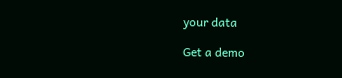your data

Get a demo